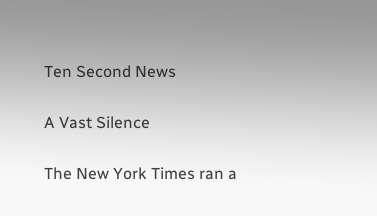Ten Second News

A Vast Silence

The New York Times ran a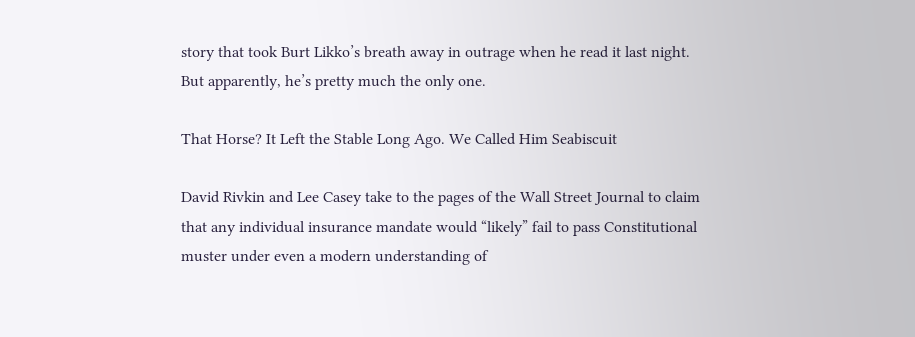story that took Burt Likko’s breath away in outrage when he read it last night. But apparently, he’s pretty much the only one.

That Horse? It Left the Stable Long Ago. We Called Him Seabiscuit

David Rivkin and Lee Casey take to the pages of the Wall Street Journal to claim that any individual insurance mandate would “likely” fail to pass Constitutional muster under even a modern understanding of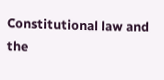Constitutional law and the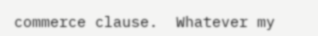commerce clause.  Whatever my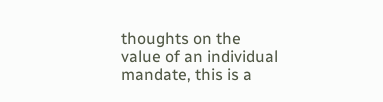thoughts on the value of an individual mandate, this is a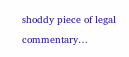shoddy piece of legal commentary…